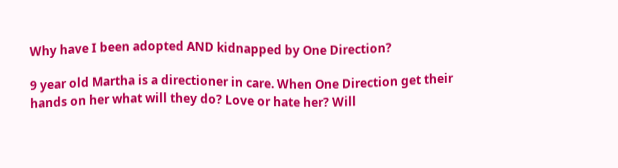Why have I been adopted AND kidnapped by One Direction?

9 year old Martha is a directioner in care. When One Direction get their hands on her what will they do? Love or hate her? Will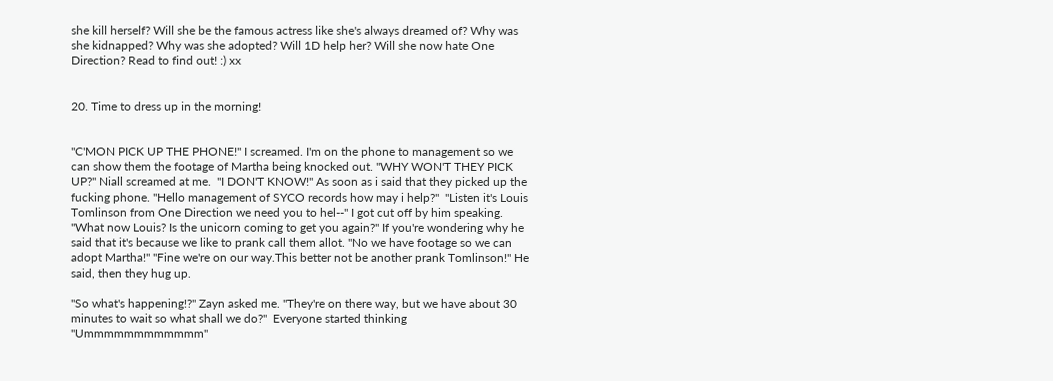she kill herself? Will she be the famous actress like she's always dreamed of? Why was she kidnapped? Why was she adopted? Will 1D help her? Will she now hate One Direction? Read to find out! :) xx


20. Time to dress up in the morning!


"C'MON PICK UP THE PHONE!" I screamed. I'm on the phone to management so we can show them the footage of Martha being knocked out. "WHY WON'T THEY PICK UP?" Niall screamed at me.  "I DON'T KNOW!" As soon as i said that they picked up the fucking phone. "Hello management of SYCO records how may i help?"  "Listen it's Louis Tomlinson from One Direction we need you to hel--" I got cut off by him speaking. "What now Louis? Is the unicorn coming to get you again?" If you're wondering why he said that it's because we like to prank call them allot. "No we have footage so we can adopt Martha!" "Fine we're on our way.This better not be another prank Tomlinson!" He said, then they hug up.

"So what's happening!?" Zayn asked me. "They're on there way, but we have about 30 minutes to wait so what shall we do?"  Everyone started thinking "Ummmmmmmmmmmm"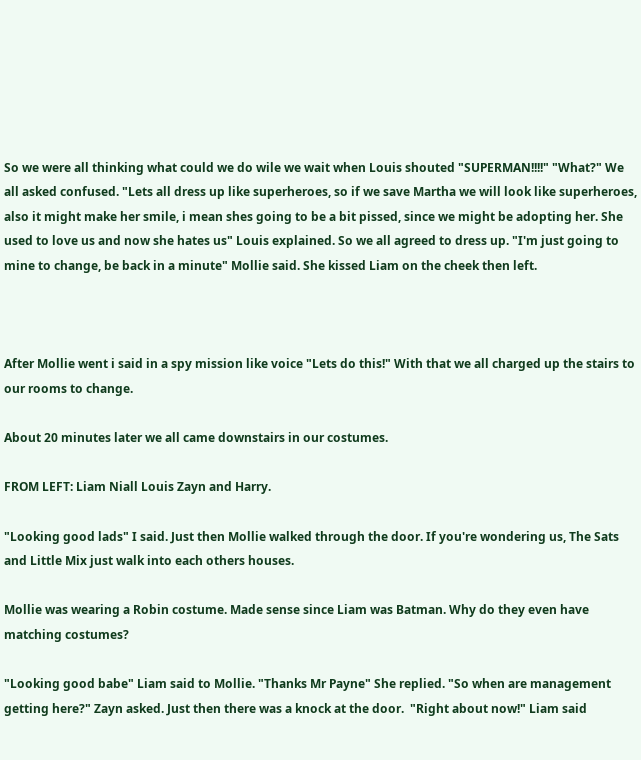So we were all thinking what could we do wile we wait when Louis shouted "SUPERMAN!!!!" "What?" We all asked confused. "Lets all dress up like superheroes, so if we save Martha we will look like superheroes, also it might make her smile, i mean shes going to be a bit pissed, since we might be adopting her. She used to love us and now she hates us" Louis explained. So we all agreed to dress up. "I'm just going to mine to change, be back in a minute" Mollie said. She kissed Liam on the cheek then left.



After Mollie went i said in a spy mission like voice "Lets do this!" With that we all charged up the stairs to our rooms to change.

About 20 minutes later we all came downstairs in our costumes.

FROM LEFT: Liam Niall Louis Zayn and Harry.

"Looking good lads" I said. Just then Mollie walked through the door. If you're wondering us, The Sats and Little Mix just walk into each others houses.

Mollie was wearing a Robin costume. Made sense since Liam was Batman. Why do they even have matching costumes?

"Looking good babe" Liam said to Mollie. "Thanks Mr Payne" She replied. "So when are management getting here?" Zayn asked. Just then there was a knock at the door.  "Right about now!" Liam said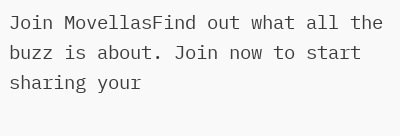Join MovellasFind out what all the buzz is about. Join now to start sharing your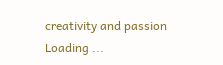creativity and passion
Loading ...